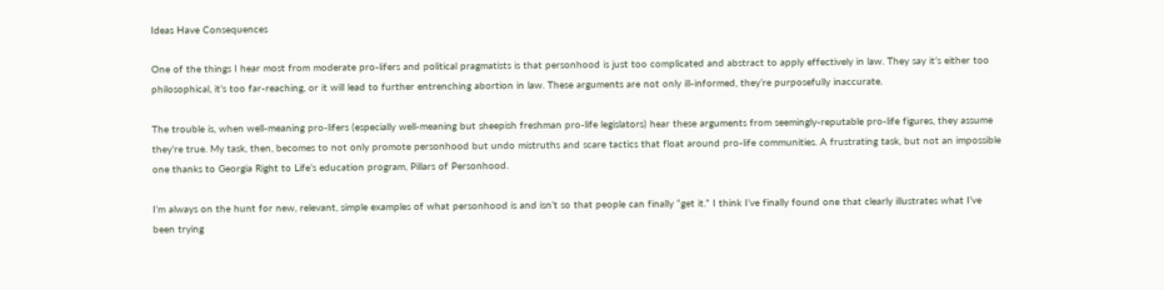Ideas Have Consequences

One of the things I hear most from moderate pro-lifers and political pragmatists is that personhood is just too complicated and abstract to apply effectively in law. They say it’s either too philosophical, it’s too far-reaching, or it will lead to further entrenching abortion in law. These arguments are not only ill-informed, they’re purposefully inaccurate.

The trouble is, when well-meaning pro-lifers (especially well-meaning but sheepish freshman pro-life legislators) hear these arguments from seemingly-reputable pro-life figures, they assume they’re true. My task, then, becomes to not only promote personhood but undo mistruths and scare tactics that float around pro-life communities. A frustrating task, but not an impossible one thanks to Georgia Right to Life’s education program, Pillars of Personhood.

I’m always on the hunt for new, relevant, simple examples of what personhood is and isn’t so that people can finally “get it.” I think I’ve finally found one that clearly illustrates what I’ve been trying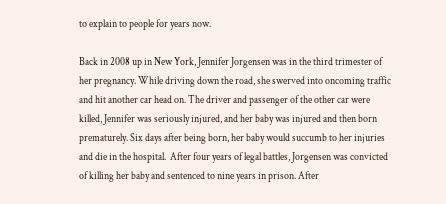to explain to people for years now.

Back in 2008 up in New York, Jennifer Jorgensen was in the third trimester of her pregnancy. While driving down the road, she swerved into oncoming traffic and hit another car head on. The driver and passenger of the other car were killed, Jennifer was seriously injured, and her baby was injured and then born prematurely. Six days after being born, her baby would succumb to her injuries and die in the hospital.  After four years of legal battles, Jorgensen was convicted of killing her baby and sentenced to nine years in prison. After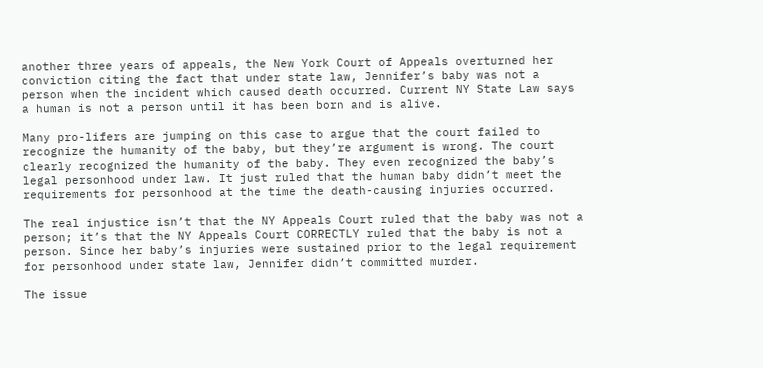another three years of appeals, the New York Court of Appeals overturned her conviction citing the fact that under state law, Jennifer’s baby was not a person when the incident which caused death occurred. Current NY State Law says a human is not a person until it has been born and is alive.

Many pro-lifers are jumping on this case to argue that the court failed to recognize the humanity of the baby, but they’re argument is wrong. The court clearly recognized the humanity of the baby. They even recognized the baby’s legal personhood under law. It just ruled that the human baby didn’t meet the requirements for personhood at the time the death-causing injuries occurred.

The real injustice isn’t that the NY Appeals Court ruled that the baby was not a person; it’s that the NY Appeals Court CORRECTLY ruled that the baby is not a person. Since her baby’s injuries were sustained prior to the legal requirement for personhood under state law, Jennifer didn’t committed murder.

The issue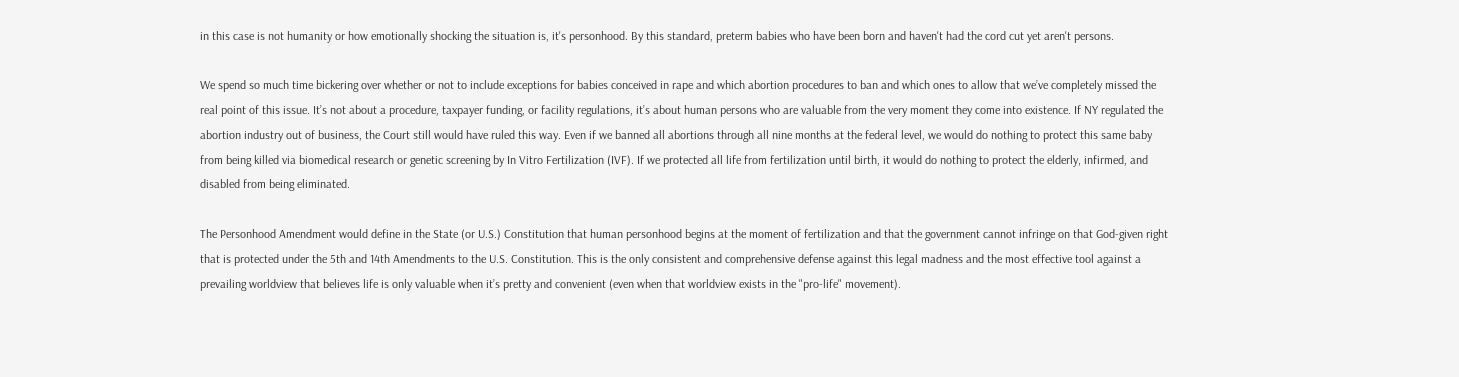in this case is not humanity or how emotionally shocking the situation is, it's personhood. By this standard, preterm babies who have been born and haven't had the cord cut yet aren't persons.

We spend so much time bickering over whether or not to include exceptions for babies conceived in rape and which abortion procedures to ban and which ones to allow that we’ve completely missed the real point of this issue. It’s not about a procedure, taxpayer funding, or facility regulations, it’s about human persons who are valuable from the very moment they come into existence. If NY regulated the abortion industry out of business, the Court still would have ruled this way. Even if we banned all abortions through all nine months at the federal level, we would do nothing to protect this same baby from being killed via biomedical research or genetic screening by In Vitro Fertilization (IVF). If we protected all life from fertilization until birth, it would do nothing to protect the elderly, infirmed, and disabled from being eliminated.

The Personhood Amendment would define in the State (or U.S.) Constitution that human personhood begins at the moment of fertilization and that the government cannot infringe on that God-given right that is protected under the 5th and 14th Amendments to the U.S. Constitution. This is the only consistent and comprehensive defense against this legal madness and the most effective tool against a prevailing worldview that believes life is only valuable when it’s pretty and convenient (even when that worldview exists in the "pro-life" movement).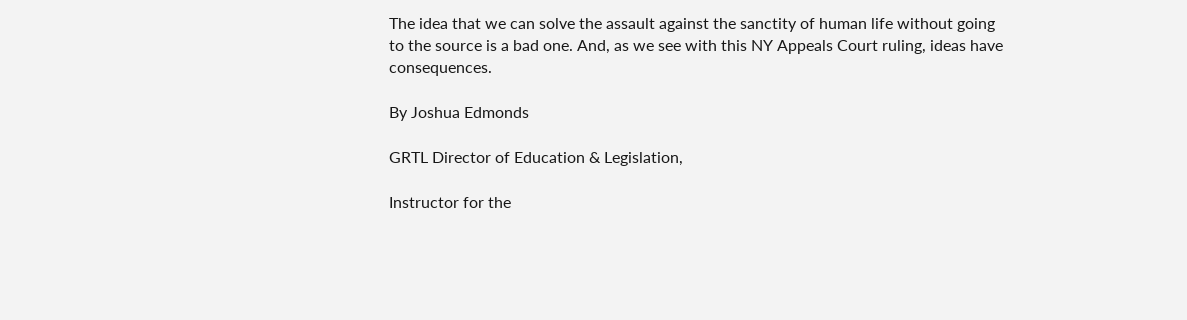The idea that we can solve the assault against the sanctity of human life without going to the source is a bad one. And, as we see with this NY Appeals Court ruling, ideas have consequences.

By Joshua Edmonds

GRTL Director of Education & Legislation,

Instructor for the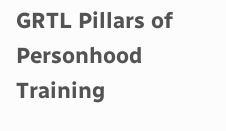GRTL Pillars of Personhood Training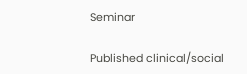Seminar

Published clinical/social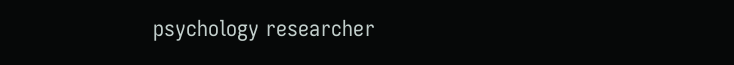psychology researcher